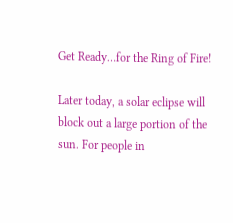Get Ready…for the Ring of Fire!

Later today, a solar eclipse will block out a large portion of the sun. For people in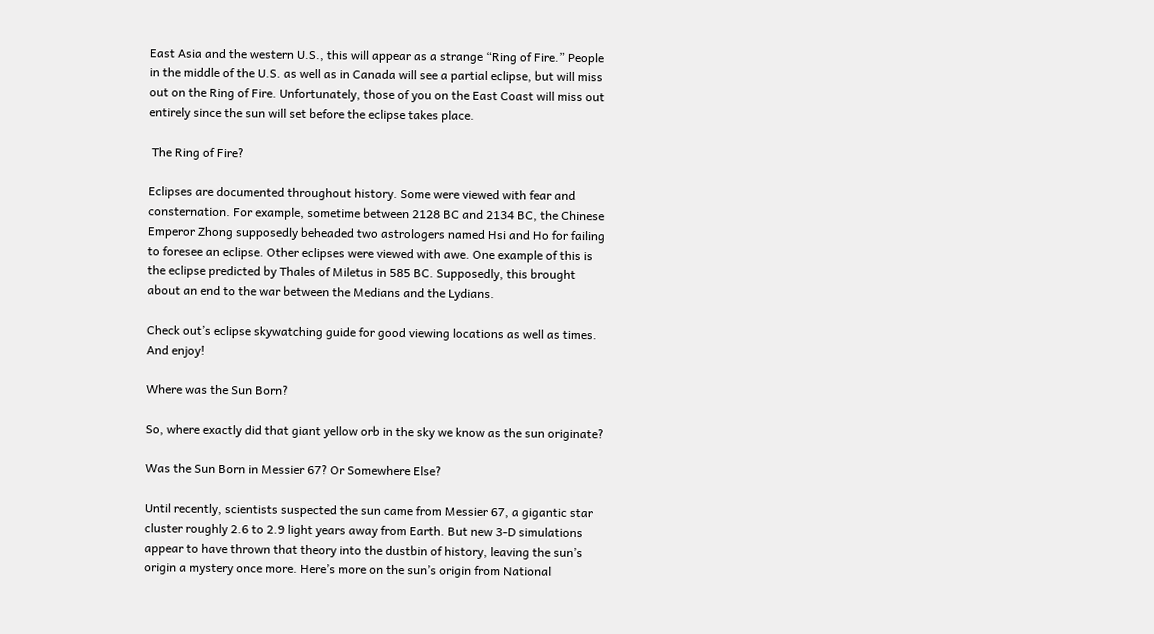East Asia and the western U.S., this will appear as a strange “Ring of Fire.” People in the middle of the U.S. as well as in Canada will see a partial eclipse, but will miss out on the Ring of Fire. Unfortunately, those of you on the East Coast will miss out entirely since the sun will set before the eclipse takes place.

 The Ring of Fire?

Eclipses are documented throughout history. Some were viewed with fear and consternation. For example, sometime between 2128 BC and 2134 BC, the Chinese Emperor Zhong supposedly beheaded two astrologers named Hsi and Ho for failing to foresee an eclipse. Other eclipses were viewed with awe. One example of this is the eclipse predicted by Thales of Miletus in 585 BC. Supposedly, this brought about an end to the war between the Medians and the Lydians.

Check out’s eclipse skywatching guide for good viewing locations as well as times. And enjoy!

Where was the Sun Born?

So, where exactly did that giant yellow orb in the sky we know as the sun originate?

Was the Sun Born in Messier 67? Or Somewhere Else?

Until recently, scientists suspected the sun came from Messier 67, a gigantic star cluster roughly 2.6 to 2.9 light years away from Earth. But new 3-D simulations appear to have thrown that theory into the dustbin of history, leaving the sun’s origin a mystery once more. Here’s more on the sun’s origin from National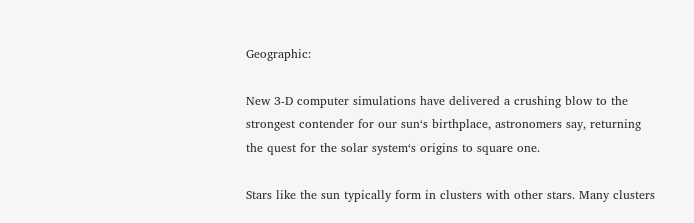Geographic:

New 3-D computer simulations have delivered a crushing blow to the strongest contender for our sun‘s birthplace, astronomers say, returning the quest for the solar system‘s origins to square one.

Stars like the sun typically form in clusters with other stars. Many clusters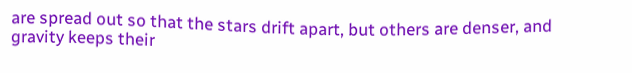are spread out so that the stars drift apart, but others are denser, and gravity keeps their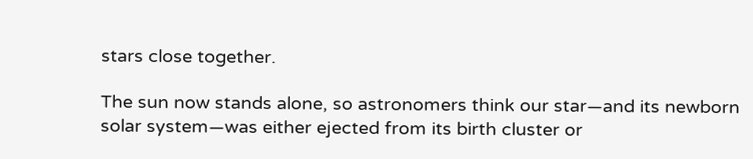stars close together.

The sun now stands alone, so astronomers think our star—and its newborn solar system—was either ejected from its birth cluster or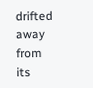drifted away from its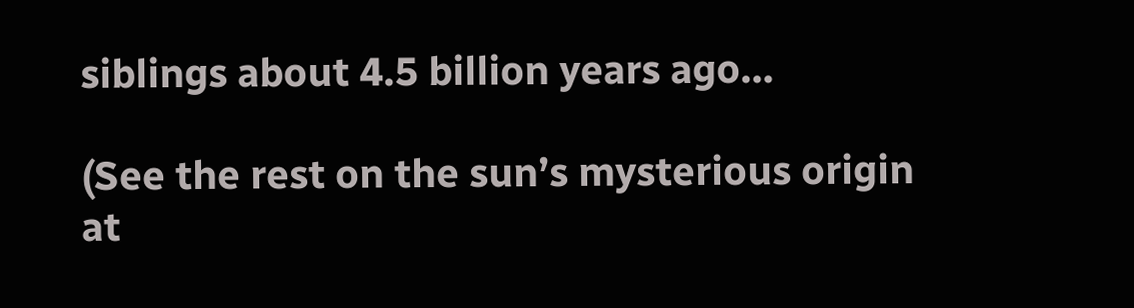siblings about 4.5 billion years ago…

(See the rest on the sun’s mysterious origin at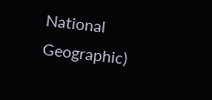National Geographic)